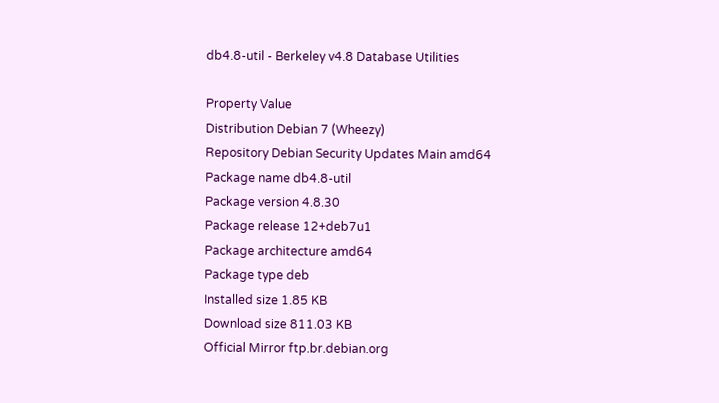db4.8-util - Berkeley v4.8 Database Utilities

Property Value
Distribution Debian 7 (Wheezy)
Repository Debian Security Updates Main amd64
Package name db4.8-util
Package version 4.8.30
Package release 12+deb7u1
Package architecture amd64
Package type deb
Installed size 1.85 KB
Download size 811.03 KB
Official Mirror ftp.br.debian.org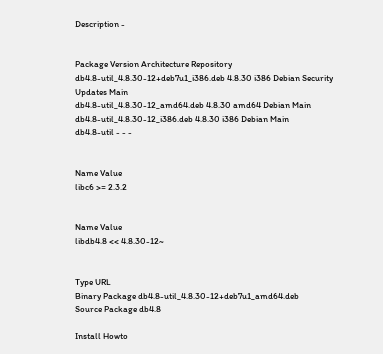Description -


Package Version Architecture Repository
db4.8-util_4.8.30-12+deb7u1_i386.deb 4.8.30 i386 Debian Security Updates Main
db4.8-util_4.8.30-12_amd64.deb 4.8.30 amd64 Debian Main
db4.8-util_4.8.30-12_i386.deb 4.8.30 i386 Debian Main
db4.8-util - - -


Name Value
libc6 >= 2.3.2


Name Value
libdb4.8 << 4.8.30-12~


Type URL
Binary Package db4.8-util_4.8.30-12+deb7u1_amd64.deb
Source Package db4.8

Install Howto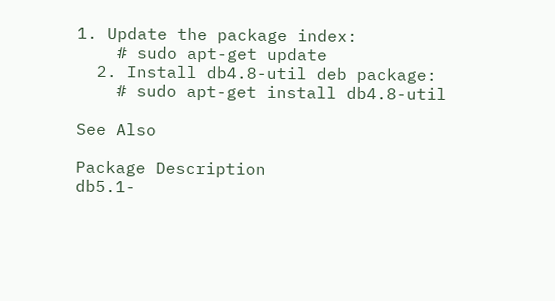1. Update the package index:
    # sudo apt-get update
  2. Install db4.8-util deb package:
    # sudo apt-get install db4.8-util

See Also

Package Description
db5.1-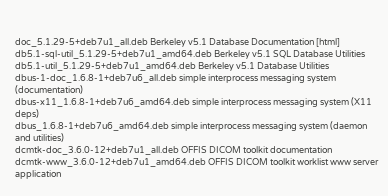doc_5.1.29-5+deb7u1_all.deb Berkeley v5.1 Database Documentation [html]
db5.1-sql-util_5.1.29-5+deb7u1_amd64.deb Berkeley v5.1 SQL Database Utilities
db5.1-util_5.1.29-5+deb7u1_amd64.deb Berkeley v5.1 Database Utilities
dbus-1-doc_1.6.8-1+deb7u6_all.deb simple interprocess messaging system (documentation)
dbus-x11_1.6.8-1+deb7u6_amd64.deb simple interprocess messaging system (X11 deps)
dbus_1.6.8-1+deb7u6_amd64.deb simple interprocess messaging system (daemon and utilities)
dcmtk-doc_3.6.0-12+deb7u1_all.deb OFFIS DICOM toolkit documentation
dcmtk-www_3.6.0-12+deb7u1_amd64.deb OFFIS DICOM toolkit worklist www server application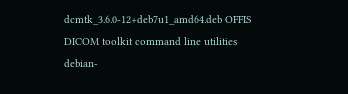dcmtk_3.6.0-12+deb7u1_amd64.deb OFFIS DICOM toolkit command line utilities
debian-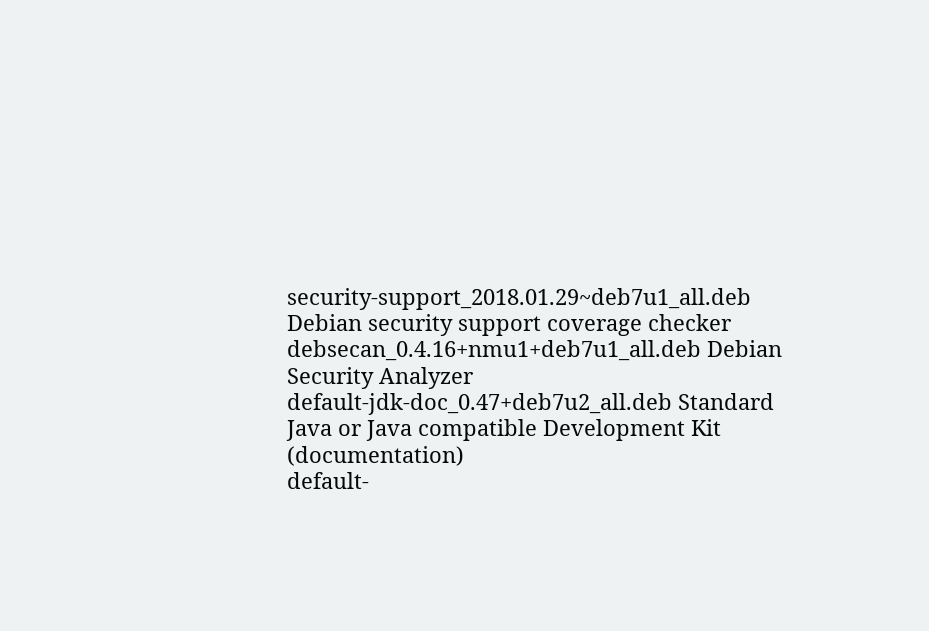security-support_2018.01.29~deb7u1_all.deb Debian security support coverage checker
debsecan_0.4.16+nmu1+deb7u1_all.deb Debian Security Analyzer
default-jdk-doc_0.47+deb7u2_all.deb Standard Java or Java compatible Development Kit (documentation)
default-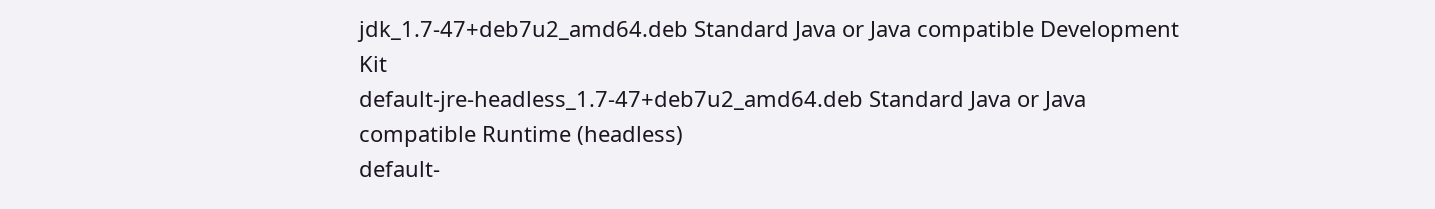jdk_1.7-47+deb7u2_amd64.deb Standard Java or Java compatible Development Kit
default-jre-headless_1.7-47+deb7u2_amd64.deb Standard Java or Java compatible Runtime (headless)
default-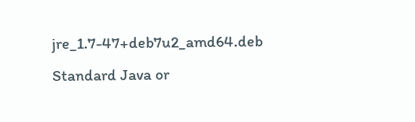jre_1.7-47+deb7u2_amd64.deb Standard Java or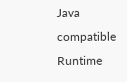Java compatible Runtime